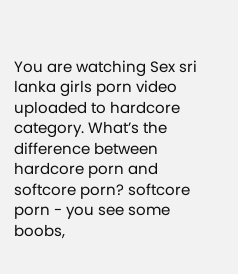You are watching Sex sri lanka girls porn video uploaded to hardcore category. What’s the difference between hardcore porn and softcore porn? softcore porn - you see some boobs,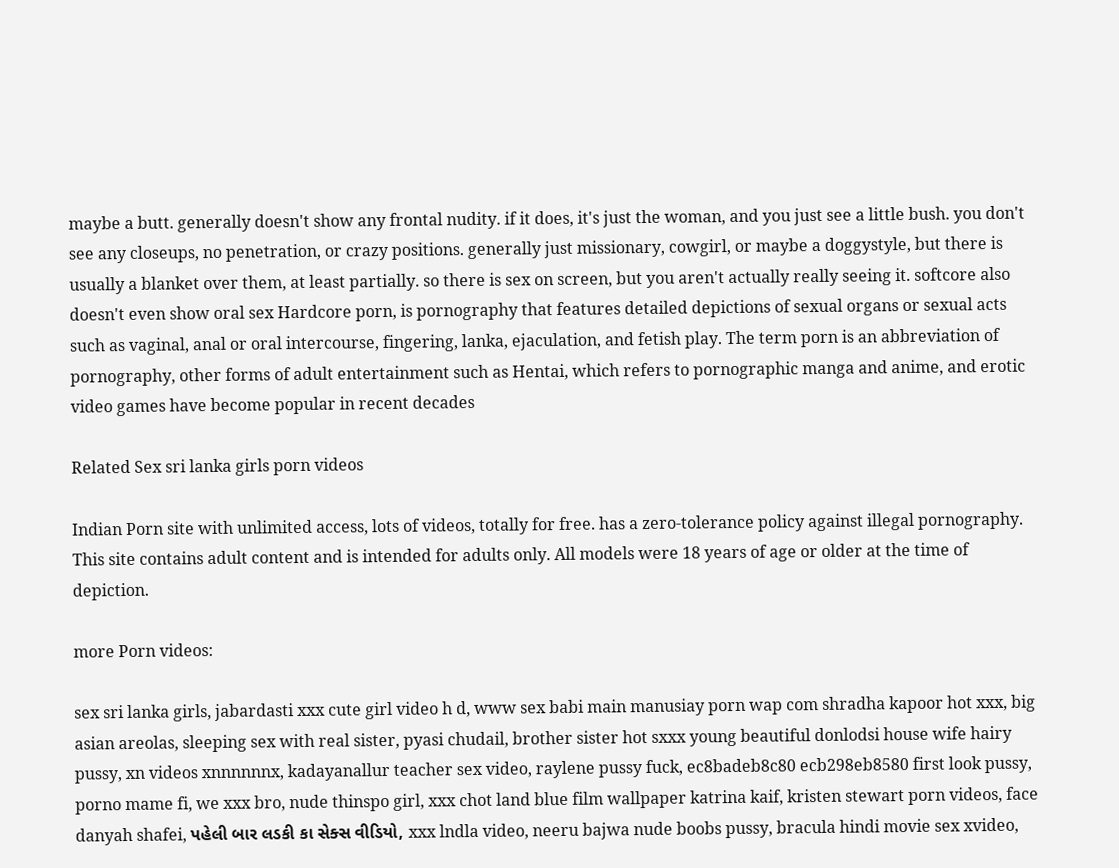maybe a butt. generally doesn't show any frontal nudity. if it does, it's just the woman, and you just see a little bush. you don't see any closeups, no penetration, or crazy positions. generally just missionary, cowgirl, or maybe a doggystyle, but there is usually a blanket over them, at least partially. so there is sex on screen, but you aren't actually really seeing it. softcore also doesn't even show oral sex Hardcore porn, is pornography that features detailed depictions of sexual organs or sexual acts such as vaginal, anal or oral intercourse, fingering, lanka, ejaculation, and fetish play. The term porn is an abbreviation of pornography, other forms of adult entertainment such as Hentai, which refers to pornographic manga and anime, and erotic video games have become popular in recent decades

Related Sex sri lanka girls porn videos

Indian Porn site with unlimited access, lots of videos, totally for free. has a zero-tolerance policy against illegal pornography. This site contains adult content and is intended for adults only. All models were 18 years of age or older at the time of depiction.

more Porn videos:

sex sri lanka girls, jabardasti xxx cute girl video h d, www sex babi main manusiay porn wap com shradha kapoor hot xxx, big asian areolas, sleeping sex with real sister, pyasi chudail, brother sister hot sxxx young beautiful donlodsi house wife hairy pussy, xn videos xnnnnnnx, kadayanallur teacher sex video, raylene pussy fuck, ec8badeb8c80 ecb298eb8580 first look pussy, porno mame fi, we xxx bro, nude thinspo girl, xxx chot land blue film wallpaper katrina kaif, kristen stewart porn videos, face danyah shafei, પહેલી બાર લડકી કા સેક્સ વીડિયો, xxx lndla video, neeru bajwa nude boobs pussy, bracula hindi movie sex xvideo,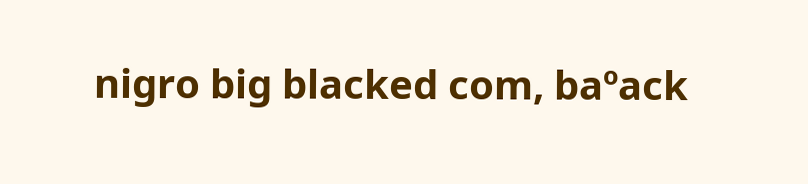nigro big blacked com, baºack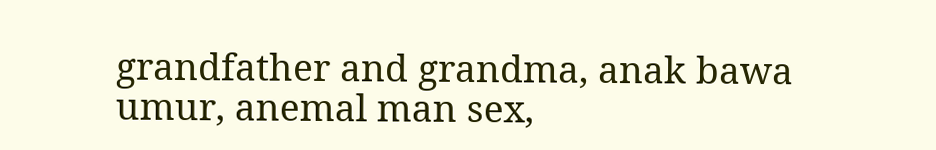grandfather and grandma, anak bawa umur, anemal man sex,